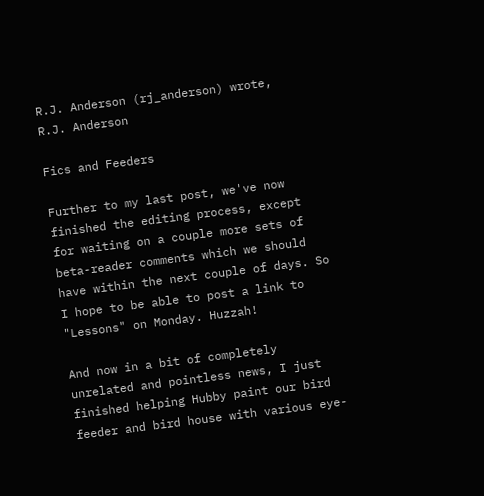R.J. Anderson (rj_anderson) wrote,
R.J. Anderson

Fics and Feeders

Further to my last post, we've now finished the editing process, except for waiting on a couple more sets of beta-reader comments which we should have within the next couple of days. So I hope to be able to post a link to "Lessons" on Monday. Huzzah!

And now in a bit of completely unrelated and pointless news, I just finished helping Hubby paint our bird feeder and bird house with various eye-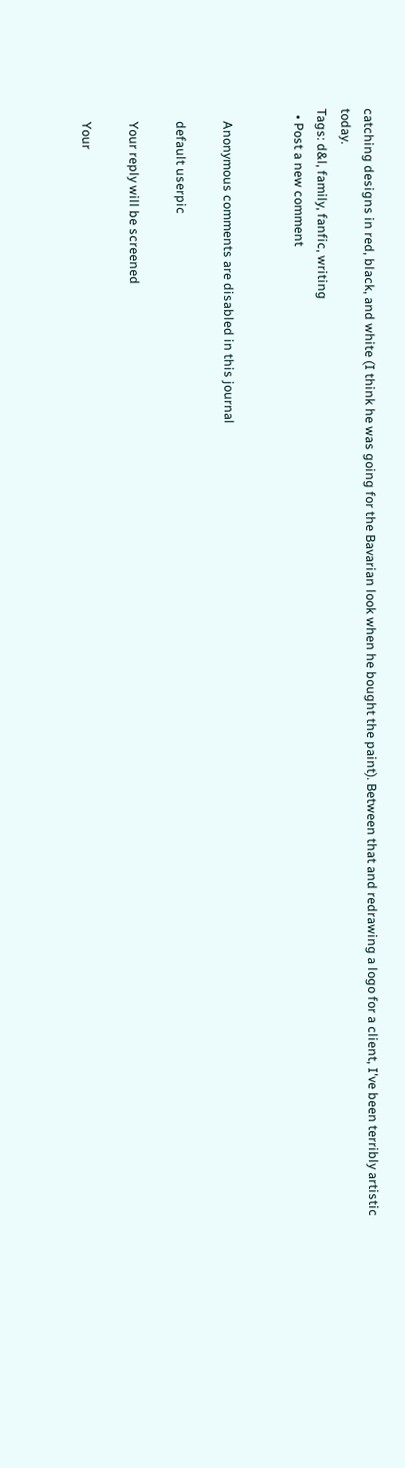catching designs in red, black, and white (I think he was going for the Bavarian look when he bought the paint). Between that and redrawing a logo for a client, I've been terribly artistic today.
Tags: d&l, family, fanfic, writing
  • Post a new comment


    Anonymous comments are disabled in this journal

    default userpic

    Your reply will be screened

    Your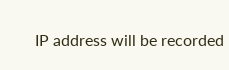IP address will be recorded